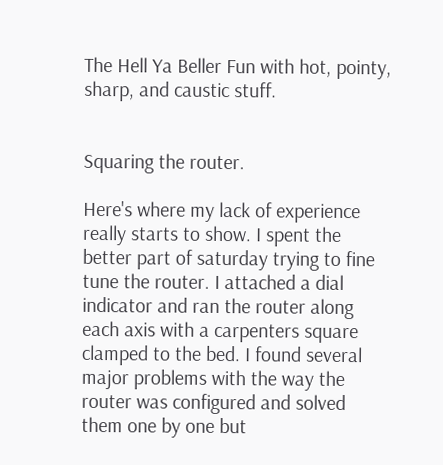The Hell Ya Beller Fun with hot, pointy, sharp, and caustic stuff.


Squaring the router.

Here's where my lack of experience really starts to show. I spent the better part of saturday trying to fine tune the router. I attached a dial indicator and ran the router along each axis with a carpenters square clamped to the bed. I found several major problems with the way the router was configured and solved them one by one but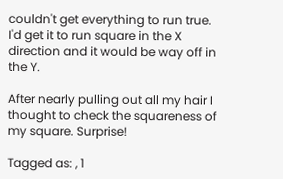couldn't get everything to run true. I'd get it to run square in the X direction and it would be way off in the Y.

After nearly pulling out all my hair I thought to check the squareness of my square. Surprise!

Tagged as: , 1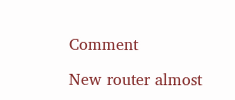Comment

New router almost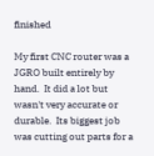finished

My first CNC router was a JGRO built entirely by hand.  It did a lot but wasn't very accurate or durable.  Its biggest job was cutting out parts for a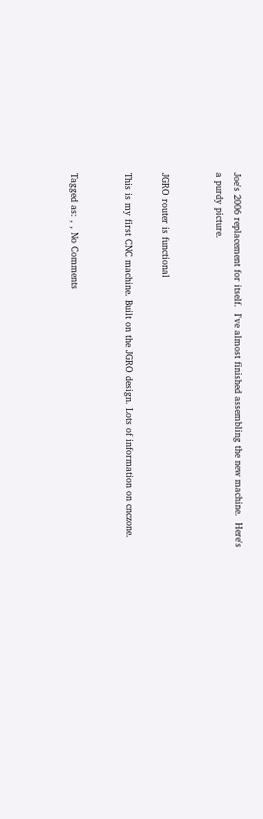Joe's 2006 replacement for itself.  I've almost finished assembling the new machine.  Here's a purdy picture.


JGRO router is functional

This is my first CNC machine. Built on the JGRO design. Lots of information on cnczone.


Tagged as: , , No Comments